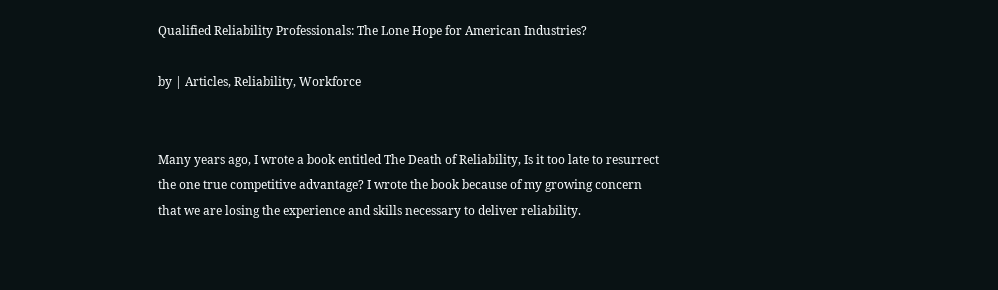Qualified Reliability Professionals: The Lone Hope for American Industries?

by | Articles, Reliability, Workforce


Many years ago, I wrote a book entitled The Death of Reliability, Is it too late to resurrect the one true competitive advantage? I wrote the book because of my growing concern that we are losing the experience and skills necessary to deliver reliability.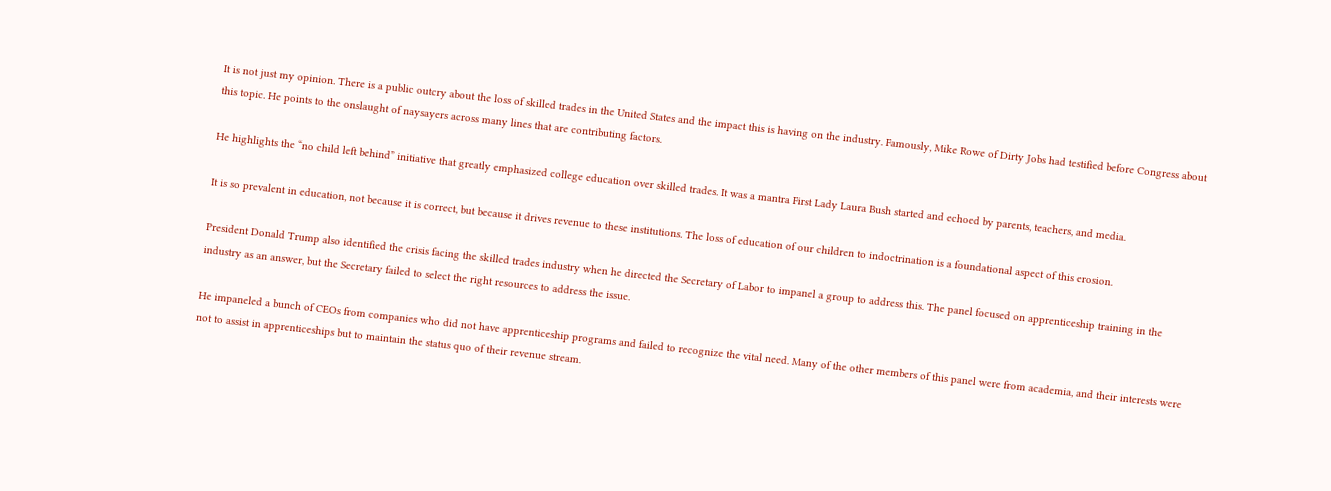It is not just my opinion. There is a public outcry about the loss of skilled trades in the United States and the impact this is having on the industry. Famously, Mike Rowe of Dirty Jobs had testified before Congress about this topic. He points to the onslaught of naysayers across many lines that are contributing factors.

He highlights the “no child left behind” initiative that greatly emphasized college education over skilled trades. It was a mantra First Lady Laura Bush started and echoed by parents, teachers, and media.

It is so prevalent in education, not because it is correct, but because it drives revenue to these institutions. The loss of education of our children to indoctrination is a foundational aspect of this erosion.

President Donald Trump also identified the crisis facing the skilled trades industry when he directed the Secretary of Labor to impanel a group to address this. The panel focused on apprenticeship training in the industry as an answer, but the Secretary failed to select the right resources to address the issue.

He impaneled a bunch of CEOs from companies who did not have apprenticeship programs and failed to recognize the vital need. Many of the other members of this panel were from academia, and their interests were not to assist in apprenticeships but to maintain the status quo of their revenue stream.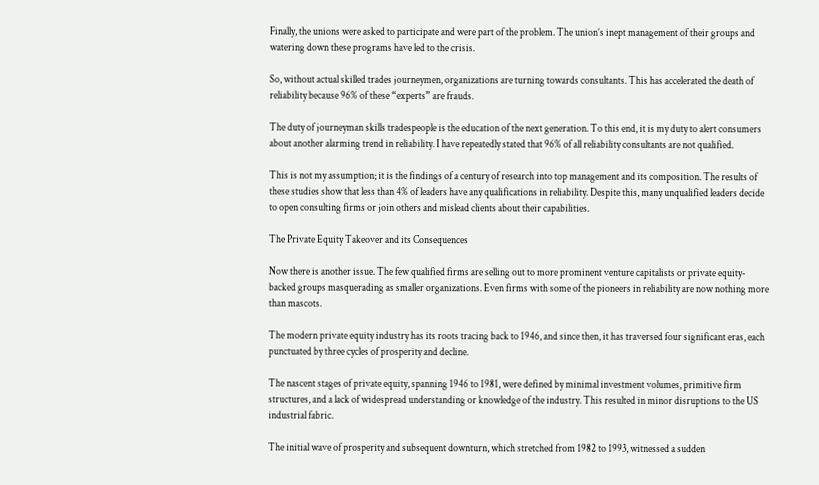Finally, the unions were asked to participate and were part of the problem. The union’s inept management of their groups and watering down these programs have led to the crisis.

So, without actual skilled trades journeymen, organizations are turning towards consultants. This has accelerated the death of reliability because 96% of these “experts” are frauds.

The duty of journeyman skills tradespeople is the education of the next generation. To this end, it is my duty to alert consumers about another alarming trend in reliability. I have repeatedly stated that 96% of all reliability consultants are not qualified.

This is not my assumption; it is the findings of a century of research into top management and its composition. The results of these studies show that less than 4% of leaders have any qualifications in reliability. Despite this, many unqualified leaders decide to open consulting firms or join others and mislead clients about their capabilities.

The Private Equity Takeover and its Consequences

Now there is another issue. The few qualified firms are selling out to more prominent venture capitalists or private equity-backed groups masquerading as smaller organizations. Even firms with some of the pioneers in reliability are now nothing more than mascots.

The modern private equity industry has its roots tracing back to 1946, and since then, it has traversed four significant eras, each punctuated by three cycles of prosperity and decline.

The nascent stages of private equity, spanning 1946 to 1981, were defined by minimal investment volumes, primitive firm structures, and a lack of widespread understanding or knowledge of the industry. This resulted in minor disruptions to the US industrial fabric.

The initial wave of prosperity and subsequent downturn, which stretched from 1982 to 1993, witnessed a sudden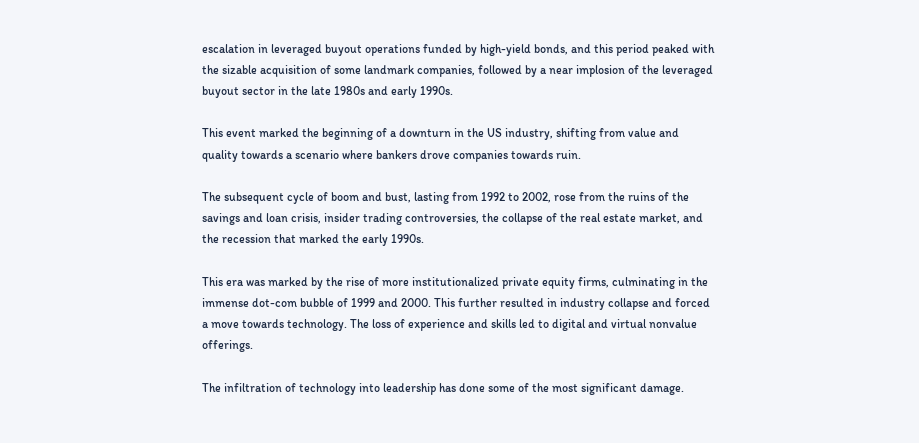escalation in leveraged buyout operations funded by high-yield bonds, and this period peaked with the sizable acquisition of some landmark companies, followed by a near implosion of the leveraged buyout sector in the late 1980s and early 1990s.

This event marked the beginning of a downturn in the US industry, shifting from value and quality towards a scenario where bankers drove companies towards ruin.

The subsequent cycle of boom and bust, lasting from 1992 to 2002, rose from the ruins of the savings and loan crisis, insider trading controversies, the collapse of the real estate market, and the recession that marked the early 1990s.

This era was marked by the rise of more institutionalized private equity firms, culminating in the immense dot-com bubble of 1999 and 2000. This further resulted in industry collapse and forced a move towards technology. The loss of experience and skills led to digital and virtual nonvalue offerings.

The infiltration of technology into leadership has done some of the most significant damage.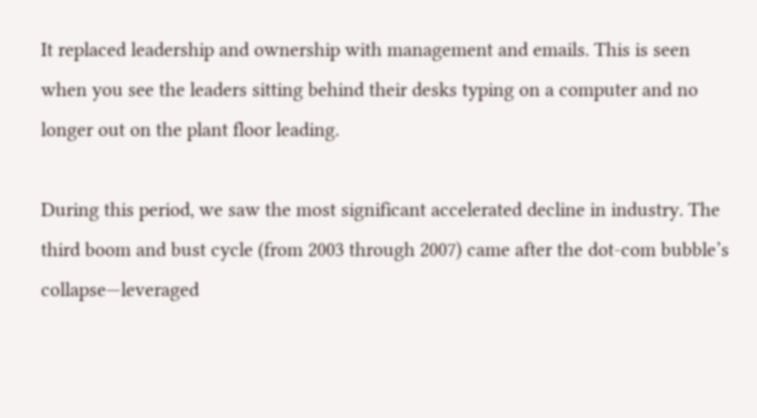It replaced leadership and ownership with management and emails. This is seen when you see the leaders sitting behind their desks typing on a computer and no longer out on the plant floor leading.

During this period, we saw the most significant accelerated decline in industry. The third boom and bust cycle (from 2003 through 2007) came after the dot-com bubble’s collapse—leveraged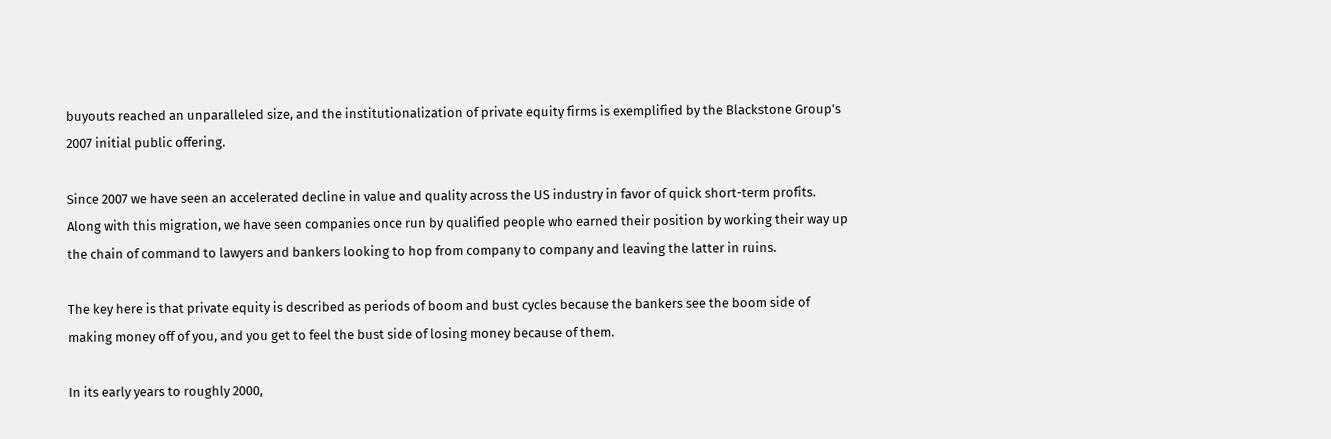buyouts reached an unparalleled size, and the institutionalization of private equity firms is exemplified by the Blackstone Group’s 2007 initial public offering.

Since 2007 we have seen an accelerated decline in value and quality across the US industry in favor of quick short-term profits. Along with this migration, we have seen companies once run by qualified people who earned their position by working their way up the chain of command to lawyers and bankers looking to hop from company to company and leaving the latter in ruins.

The key here is that private equity is described as periods of boom and bust cycles because the bankers see the boom side of making money off of you, and you get to feel the bust side of losing money because of them.

In its early years to roughly 2000,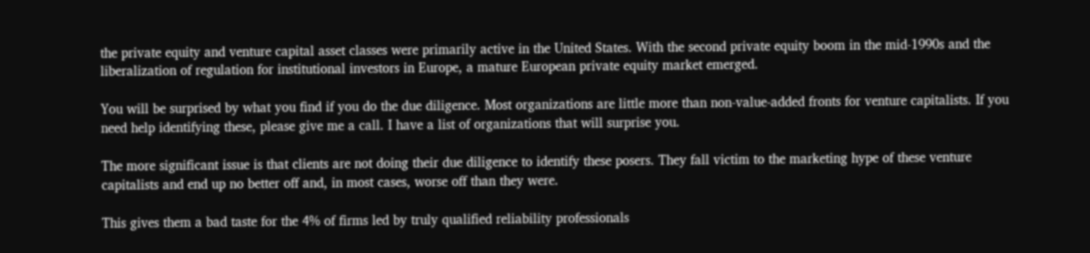the private equity and venture capital asset classes were primarily active in the United States. With the second private equity boom in the mid-1990s and the liberalization of regulation for institutional investors in Europe, a mature European private equity market emerged.

You will be surprised by what you find if you do the due diligence. Most organizations are little more than non-value-added fronts for venture capitalists. If you need help identifying these, please give me a call. I have a list of organizations that will surprise you.

The more significant issue is that clients are not doing their due diligence to identify these posers. They fall victim to the marketing hype of these venture capitalists and end up no better off and, in most cases, worse off than they were.

This gives them a bad taste for the 4% of firms led by truly qualified reliability professionals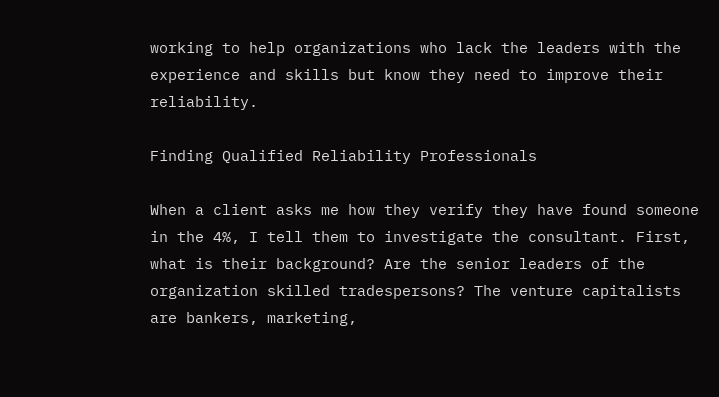working to help organizations who lack the leaders with the experience and skills but know they need to improve their reliability.

Finding Qualified Reliability Professionals

When a client asks me how they verify they have found someone in the 4%, I tell them to investigate the consultant. First, what is their background? Are the senior leaders of the organization skilled tradespersons? The venture capitalists are bankers, marketing,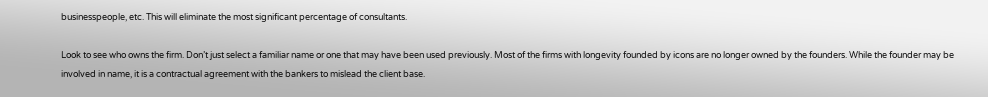businesspeople, etc. This will eliminate the most significant percentage of consultants.

Look to see who owns the firm. Don’t just select a familiar name or one that may have been used previously. Most of the firms with longevity founded by icons are no longer owned by the founders. While the founder may be involved in name, it is a contractual agreement with the bankers to mislead the client base.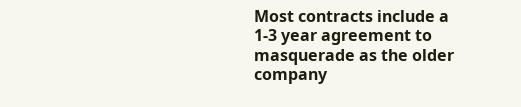Most contracts include a 1-3 year agreement to masquerade as the older company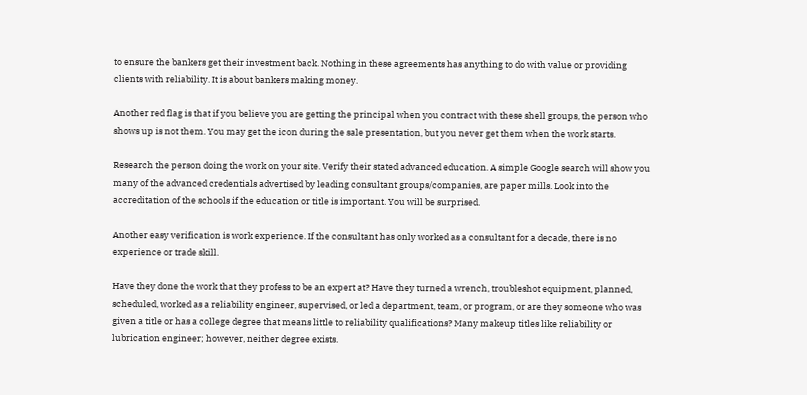to ensure the bankers get their investment back. Nothing in these agreements has anything to do with value or providing clients with reliability. It is about bankers making money.

Another red flag is that if you believe you are getting the principal when you contract with these shell groups, the person who shows up is not them. You may get the icon during the sale presentation, but you never get them when the work starts.

Research the person doing the work on your site. Verify their stated advanced education. A simple Google search will show you many of the advanced credentials advertised by leading consultant groups/companies, are paper mills. Look into the accreditation of the schools if the education or title is important. You will be surprised.

Another easy verification is work experience. If the consultant has only worked as a consultant for a decade, there is no experience or trade skill.

Have they done the work that they profess to be an expert at? Have they turned a wrench, troubleshot equipment, planned, scheduled, worked as a reliability engineer, supervised, or led a department, team, or program, or are they someone who was given a title or has a college degree that means little to reliability qualifications? Many makeup titles like reliability or lubrication engineer; however, neither degree exists.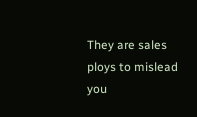They are sales ploys to mislead you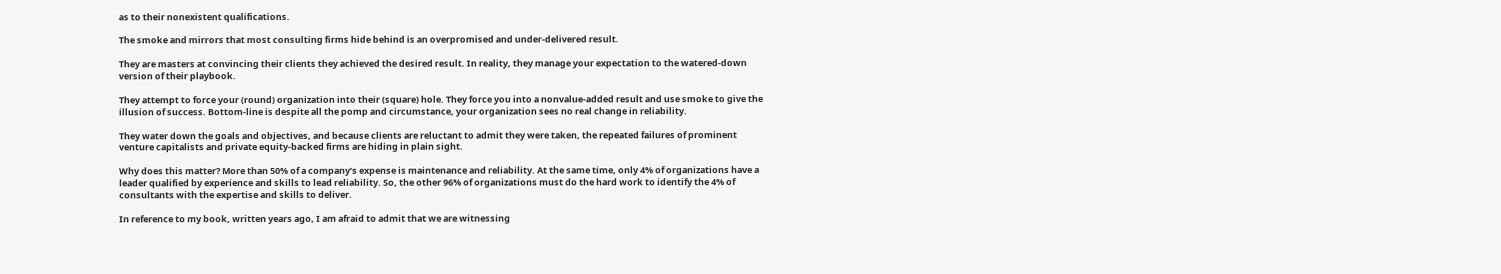as to their nonexistent qualifications.

The smoke and mirrors that most consulting firms hide behind is an overpromised and under-delivered result.

They are masters at convincing their clients they achieved the desired result. In reality, they manage your expectation to the watered-down version of their playbook.

They attempt to force your (round) organization into their (square) hole. They force you into a nonvalue-added result and use smoke to give the illusion of success. Bottom-line is despite all the pomp and circumstance, your organization sees no real change in reliability.

They water down the goals and objectives, and because clients are reluctant to admit they were taken, the repeated failures of prominent venture capitalists and private equity-backed firms are hiding in plain sight.

Why does this matter? More than 50% of a company’s expense is maintenance and reliability. At the same time, only 4% of organizations have a leader qualified by experience and skills to lead reliability. So, the other 96% of organizations must do the hard work to identify the 4% of consultants with the expertise and skills to deliver.

In reference to my book, written years ago, I am afraid to admit that we are witnessing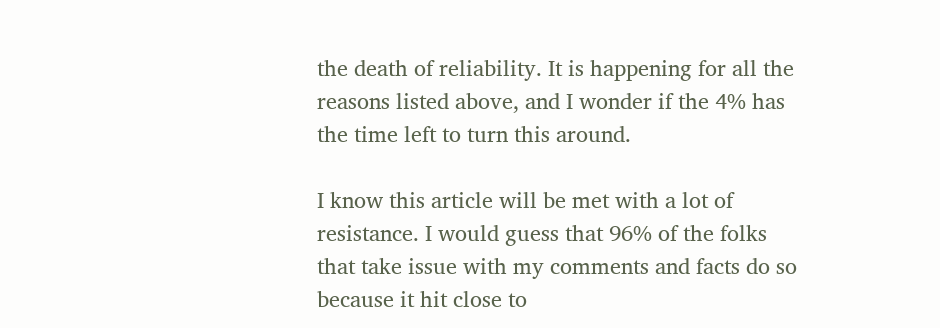the death of reliability. It is happening for all the reasons listed above, and I wonder if the 4% has the time left to turn this around.

I know this article will be met with a lot of resistance. I would guess that 96% of the folks that take issue with my comments and facts do so because it hit close to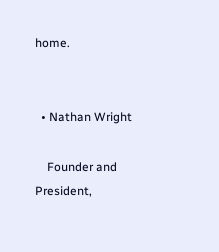home.


  • Nathan Wright

    Founder and President,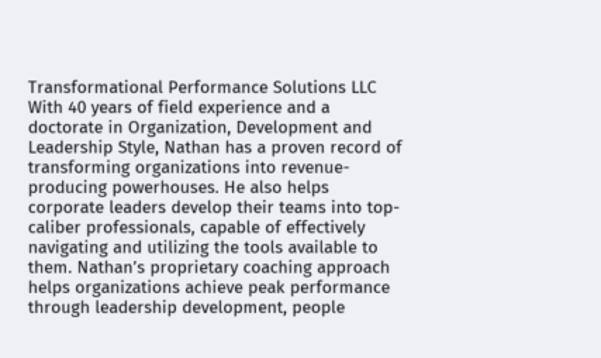Transformational Performance Solutions LLC With 40 years of field experience and a doctorate in Organization, Development and Leadership Style, Nathan has a proven record of transforming organizations into revenue-producing powerhouses. He also helps corporate leaders develop their teams into top-caliber professionals, capable of effectively navigating and utilizing the tools available to them. Nathan’s proprietary coaching approach helps organizations achieve peak performance through leadership development, people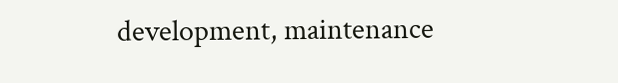development, maintenance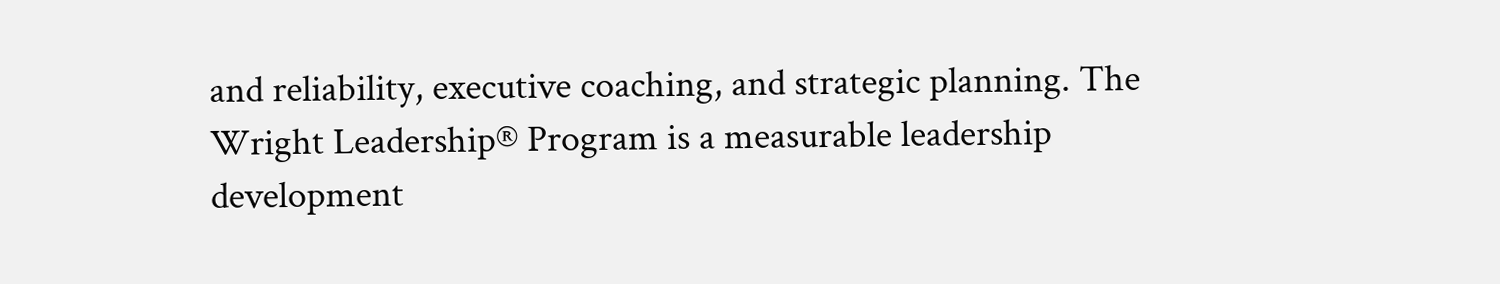and reliability, executive coaching, and strategic planning. The Wright Leadership® Program is a measurable leadership development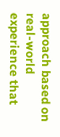approach based on real-world experience that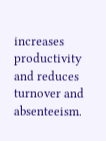increases productivity and reduces turnover and absenteeism.